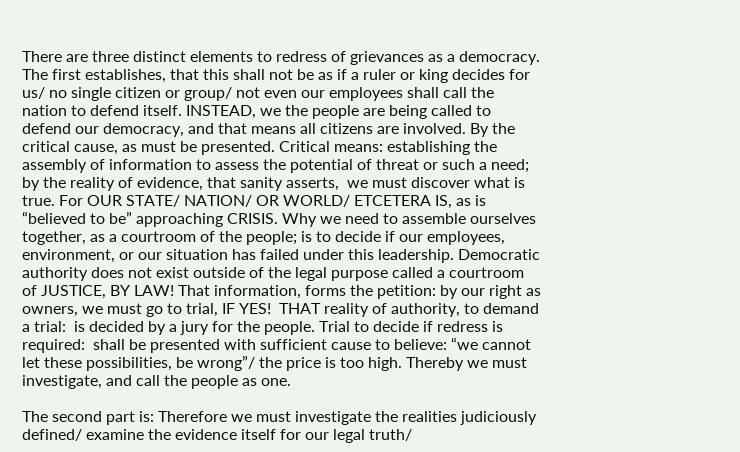There are three distinct elements to redress of grievances as a democracy. The first establishes, that this shall not be as if a ruler or king decides for us/ no single citizen or group/ not even our employees shall call the nation to defend itself. INSTEAD, we the people are being called to defend our democracy, and that means all citizens are involved. By the critical cause, as must be presented. Critical means: establishing the assembly of information to assess the potential of threat or such a need; by the reality of evidence, that sanity asserts,  we must discover what is true. For OUR STATE/ NATION/ OR WORLD/ ETCETERA IS, as is “believed to be” approaching CRISIS. Why we need to assemble ourselves together, as a courtroom of the people; is to decide if our employees, environment, or our situation has failed under this leadership. Democratic authority does not exist outside of the legal purpose called a courtroom of JUSTICE, BY LAW! That information, forms the petition: by our right as owners, we must go to trial, IF YES!  THAT reality of authority, to demand a trial:  is decided by a jury for the people. Trial to decide if redress is required:  shall be presented with sufficient cause to believe: “we cannot let these possibilities, be wrong”/ the price is too high. Thereby we must investigate, and call the people as one.

The second part is: Therefore we must investigate the realities judiciously defined/ examine the evidence itself for our legal truth/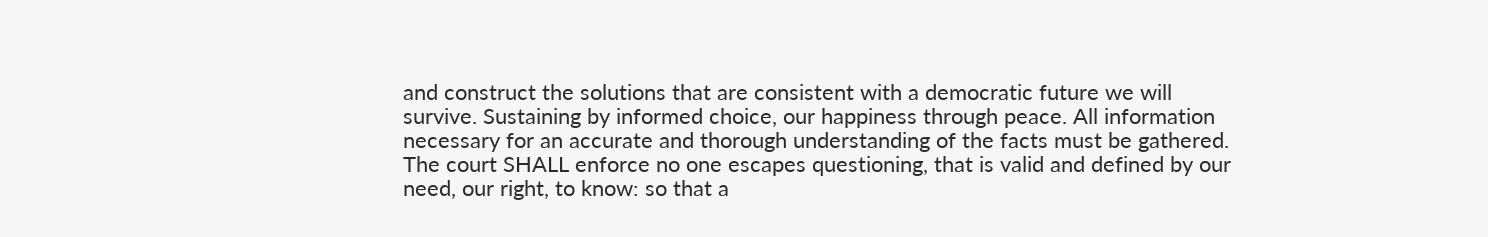and construct the solutions that are consistent with a democratic future we will survive. Sustaining by informed choice, our happiness through peace. All information necessary for an accurate and thorough understanding of the facts must be gathered. The court SHALL enforce no one escapes questioning, that is valid and defined by our need, our right, to know: so that a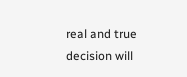real and true decision will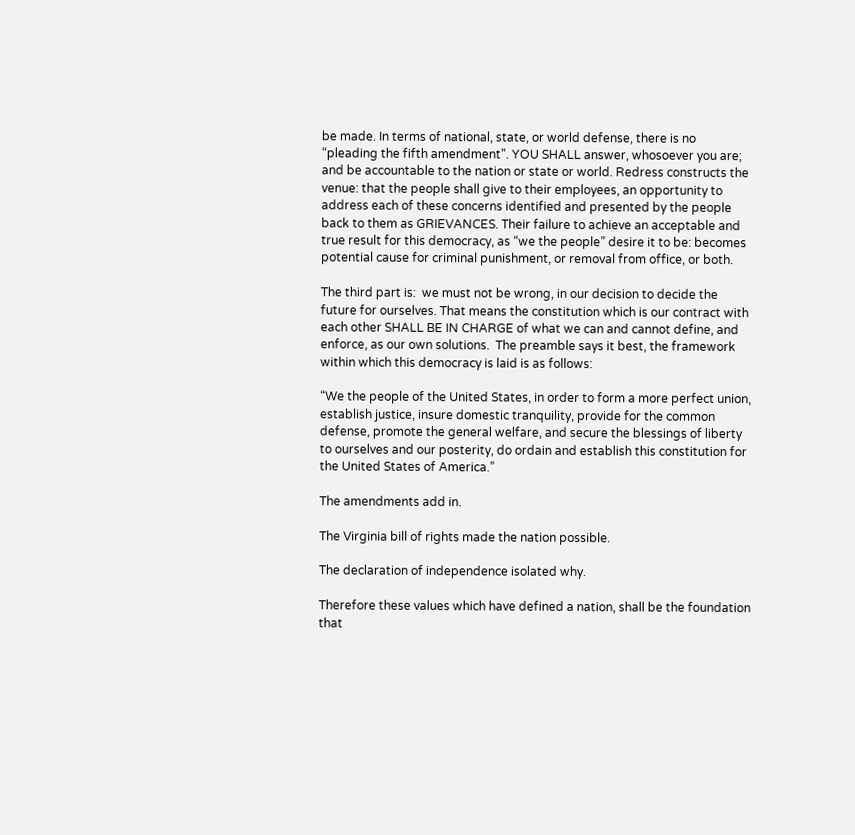be made. In terms of national, state, or world defense, there is no “pleading the fifth amendment”. YOU SHALL answer, whosoever you are; and be accountable to the nation or state or world. Redress constructs the venue: that the people shall give to their employees, an opportunity to address each of these concerns identified and presented by the people back to them as GRIEVANCES. Their failure to achieve an acceptable and true result for this democracy, as “we the people” desire it to be: becomes potential cause for criminal punishment, or removal from office, or both.

The third part is:  we must not be wrong, in our decision to decide the future for ourselves. That means the constitution which is our contract with each other SHALL BE IN CHARGE of what we can and cannot define, and enforce, as our own solutions.  The preamble says it best, the framework within which this democracy is laid is as follows:

“We the people of the United States, in order to form a more perfect union, establish justice, insure domestic tranquility, provide for the common defense, promote the general welfare, and secure the blessings of liberty to ourselves and our posterity, do ordain and establish this constitution for the United States of America.”

The amendments add in.

The Virginia bill of rights made the nation possible.

The declaration of independence isolated why.

Therefore these values which have defined a nation, shall be the foundation that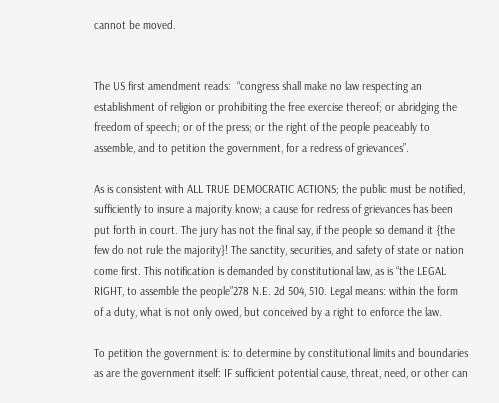cannot be moved.


The US first amendment reads:  “congress shall make no law respecting an establishment of religion or prohibiting the free exercise thereof; or abridging the freedom of speech; or of the press; or the right of the people peaceably to assemble, and to petition the government, for a redress of grievances”.

As is consistent with ALL TRUE DEMOCRATIC ACTIONS; the public must be notified, sufficiently to insure a majority know; a cause for redress of grievances has been put forth in court. The jury has not the final say, if the people so demand it {the few do not rule the majority}! The sanctity, securities, and safety of state or nation come first. This notification is demanded by constitutional law, as is “the LEGAL RIGHT, to assemble the people”278 N.E. 2d 504, 510. Legal means: within the form of a duty, what is not only owed, but conceived by a right to enforce the law.

To petition the government is: to determine by constitutional limits and boundaries as are the government itself: IF sufficient potential cause, threat, need, or other can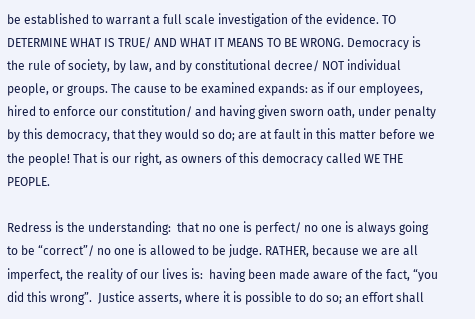be established to warrant a full scale investigation of the evidence. TO DETERMINE WHAT IS TRUE/ AND WHAT IT MEANS TO BE WRONG. Democracy is the rule of society, by law, and by constitutional decree/ NOT individual people, or groups. The cause to be examined expands: as if our employees, hired to enforce our constitution/ and having given sworn oath, under penalty by this democracy, that they would so do; are at fault in this matter before we the people! That is our right, as owners of this democracy called WE THE PEOPLE.

Redress is the understanding:  that no one is perfect/ no one is always going to be “correct”/ no one is allowed to be judge. RATHER, because we are all imperfect, the reality of our lives is:  having been made aware of the fact, “you did this wrong”.  Justice asserts, where it is possible to do so; an effort shall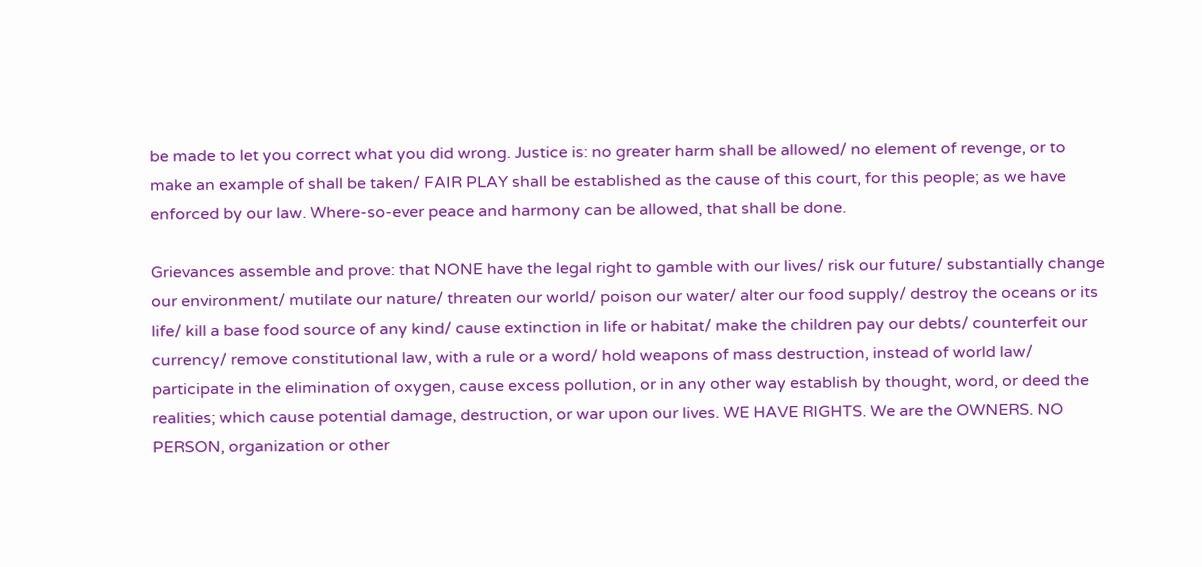be made to let you correct what you did wrong. Justice is: no greater harm shall be allowed/ no element of revenge, or to make an example of shall be taken/ FAIR PLAY shall be established as the cause of this court, for this people; as we have enforced by our law. Where-so-ever peace and harmony can be allowed, that shall be done.

Grievances assemble and prove: that NONE have the legal right to gamble with our lives/ risk our future/ substantially change our environment/ mutilate our nature/ threaten our world/ poison our water/ alter our food supply/ destroy the oceans or its life/ kill a base food source of any kind/ cause extinction in life or habitat/ make the children pay our debts/ counterfeit our currency/ remove constitutional law, with a rule or a word/ hold weapons of mass destruction, instead of world law/ participate in the elimination of oxygen, cause excess pollution, or in any other way establish by thought, word, or deed the realities; which cause potential damage, destruction, or war upon our lives. WE HAVE RIGHTS. We are the OWNERS. NO PERSON, organization or other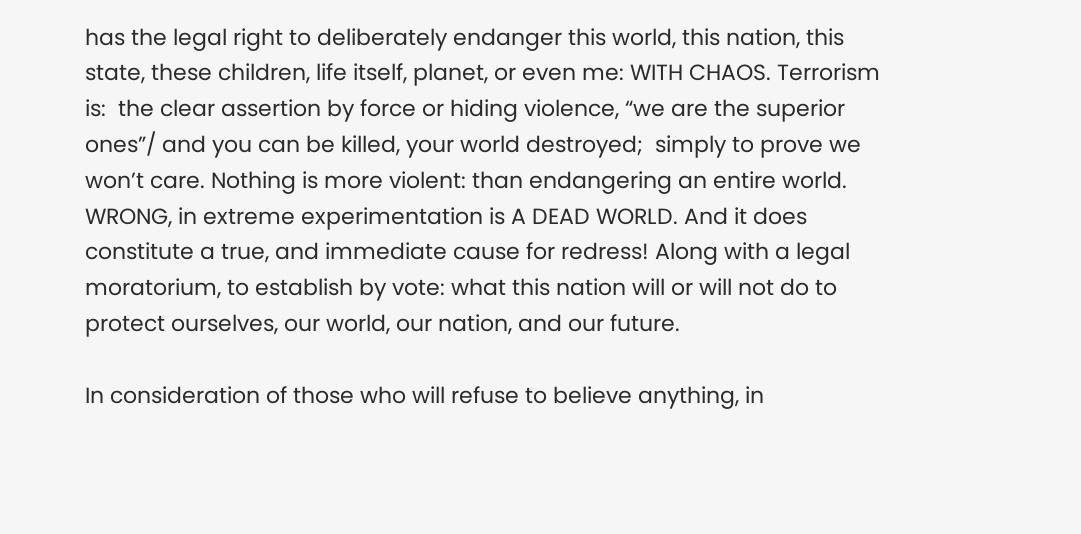has the legal right to deliberately endanger this world, this nation, this state, these children, life itself, planet, or even me: WITH CHAOS. Terrorism is:  the clear assertion by force or hiding violence, “we are the superior ones”/ and you can be killed, your world destroyed;  simply to prove we won’t care. Nothing is more violent: than endangering an entire world. WRONG, in extreme experimentation is A DEAD WORLD. And it does constitute a true, and immediate cause for redress! Along with a legal moratorium, to establish by vote: what this nation will or will not do to protect ourselves, our world, our nation, and our future.

In consideration of those who will refuse to believe anything, in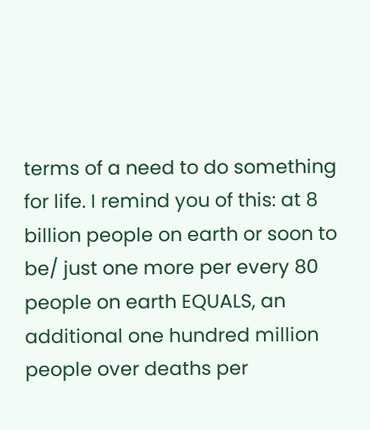terms of a need to do something for life. I remind you of this: at 8 billion people on earth or soon to be/ just one more per every 80 people on earth EQUALS, an additional one hundred million people over deaths per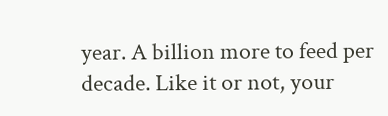year. A billion more to feed per decade. Like it or not, your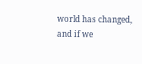world has changed, and if we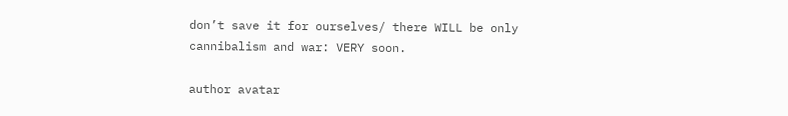don’t save it for ourselves/ there WILL be only cannibalism and war: VERY soon.

author avatar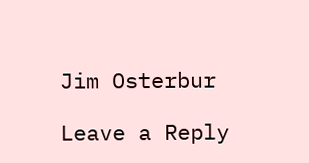Jim Osterbur

Leave a Reply